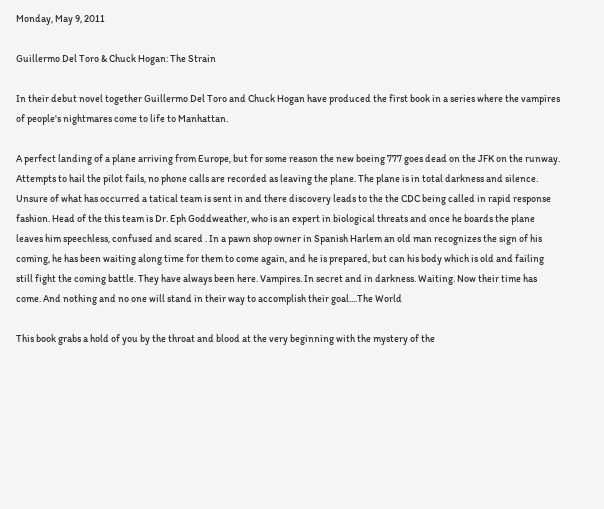Monday, May 9, 2011

Guillermo Del Toro & Chuck Hogan: The Strain

In their debut novel together Guillermo Del Toro and Chuck Hogan have produced the first book in a series where the vampires of people's nightmares come to life to Manhattan.

A perfect landing of a plane arriving from Europe, but for some reason the new boeing 777 goes dead on the JFK on the runway. Attempts to hail the pilot fails, no phone calls are recorded as leaving the plane. The plane is in total darkness and silence. Unsure of what has occurred a tatical team is sent in and there discovery leads to the the CDC being called in rapid response fashion. Head of the this team is Dr. Eph Goddweather, who is an expert in biological threats and once he boards the plane leaves him speechless, confused and scared . In a pawn shop owner in Spanish Harlem an old man recognizes the sign of his coming, he has been waiting along time for them to come again, and he is prepared, but can his body which is old and failing still fight the coming battle. They have always been here. Vampires. In secret and in darkness. Waiting. Now their time has come. And nothing and no one will stand in their way to accomplish their goal....The World

This book grabs a hold of you by the throat and blood at the very beginning with the mystery of the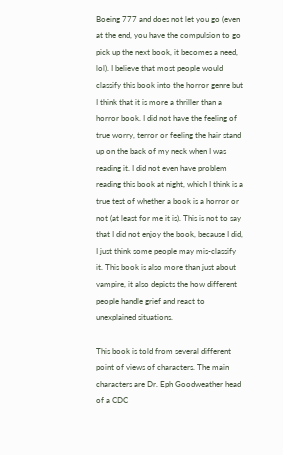Boeing 777 and does not let you go (even at the end, you have the compulsion to go pick up the next book, it becomes a need, lol). I believe that most people would classify this book into the horror genre but I think that it is more a thriller than a horror book. I did not have the feeling of true worry, terror or feeling the hair stand up on the back of my neck when I was reading it. I did not even have problem reading this book at night, which I think is a true test of whether a book is a horror or not (at least for me it is). This is not to say that I did not enjoy the book, because I did, I just think some people may mis-classify it. This book is also more than just about vampire, it also depicts the how different people handle grief and react to unexplained situations.

This book is told from several different point of views of characters. The main characters are Dr. Eph Goodweather head of a CDC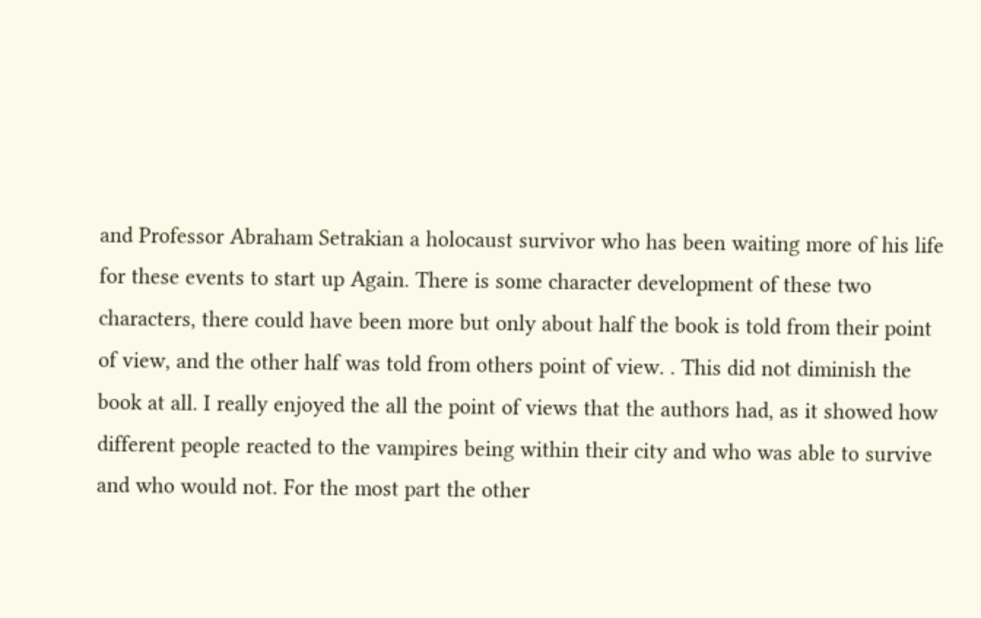and Professor Abraham Setrakian a holocaust survivor who has been waiting more of his life for these events to start up Again. There is some character development of these two characters, there could have been more but only about half the book is told from their point of view, and the other half was told from others point of view. . This did not diminish the book at all. I really enjoyed the all the point of views that the authors had, as it showed how different people reacted to the vampires being within their city and who was able to survive and who would not. For the most part the other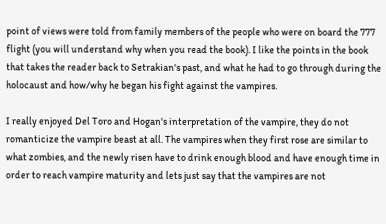point of views were told from family members of the people who were on board the 777 flight (you will understand why when you read the book). I like the points in the book that takes the reader back to Setrakian's past, and what he had to go through during the holocaust and how/why he began his fight against the vampires.

I really enjoyed Del Toro and Hogan's interpretation of the vampire, they do not romanticize the vampire beast at all. The vampires when they first rose are similar to what zombies, and the newly risen have to drink enough blood and have enough time in order to reach vampire maturity and lets just say that the vampires are not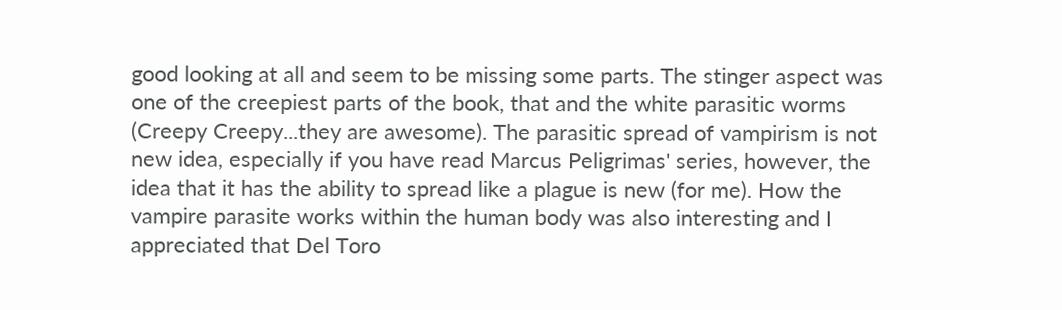good looking at all and seem to be missing some parts. The stinger aspect was one of the creepiest parts of the book, that and the white parasitic worms (Creepy Creepy...they are awesome). The parasitic spread of vampirism is not new idea, especially if you have read Marcus Peligrimas' series, however, the idea that it has the ability to spread like a plague is new (for me). How the vampire parasite works within the human body was also interesting and I appreciated that Del Toro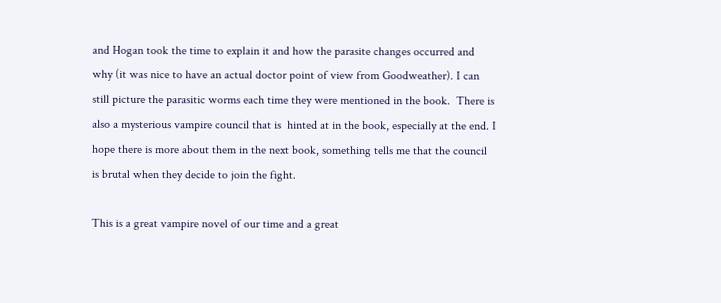and Hogan took the time to explain it and how the parasite changes occurred and why (it was nice to have an actual doctor point of view from Goodweather). I can still picture the parasitic worms each time they were mentioned in the book.  There is also a mysterious vampire council that is  hinted at in the book, especially at the end. I hope there is more about them in the next book, something tells me that the council is brutal when they decide to join the fight.

This is a great vampire novel of our time and a great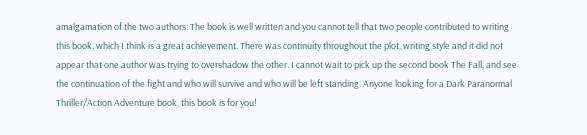amalgamation of the two authors. The book is well written and you cannot tell that two people contributed to writing this book, which I think is a great achievement. There was continuity throughout the plot, writing style and it did not appear that one author was trying to overshadow the other. I cannot wait to pick up the second book The Fall, and see the continuation of the fight and who will survive and who will be left standing. Anyone looking for a Dark Paranormal Thriller/Action Adventure book, this book is for you!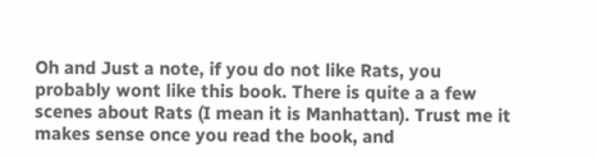Oh and Just a note, if you do not like Rats, you probably wont like this book. There is quite a a few scenes about Rats (I mean it is Manhattan). Trust me it makes sense once you read the book, and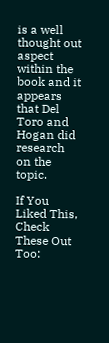is a well thought out aspect within the book and it appears that Del Toro and Hogan did research on the topic.

If You Liked This,
Check These Out Too: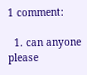1 comment:

  1. can anyone please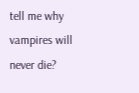tell me why vampires will never die?